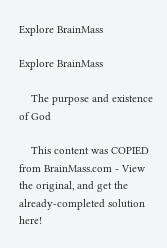Explore BrainMass

Explore BrainMass

    The purpose and existence of God

    This content was COPIED from BrainMass.com - View the original, and get the already-completed solution here!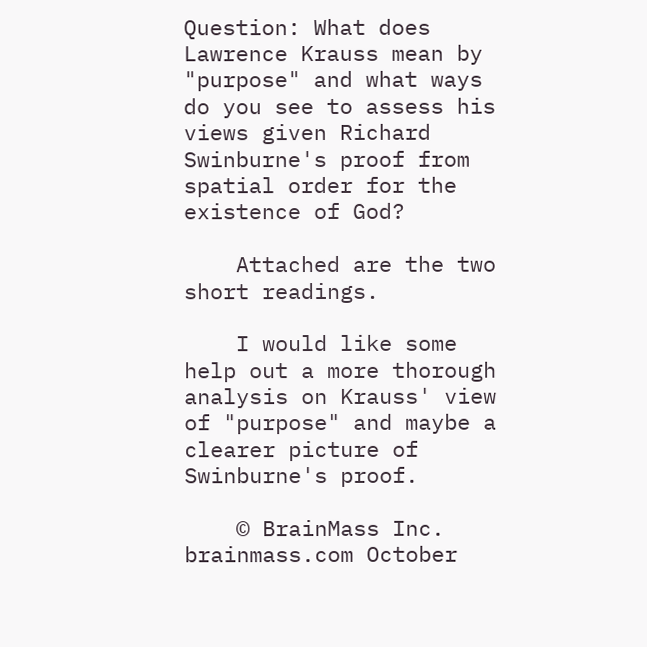Question: What does Lawrence Krauss mean by "purpose" and what ways do you see to assess his views given Richard Swinburne's proof from spatial order for the existence of God?

    Attached are the two short readings.

    I would like some help out a more thorough analysis on Krauss' view of "purpose" and maybe a clearer picture of Swinburne's proof.

    © BrainMass Inc. brainmass.com October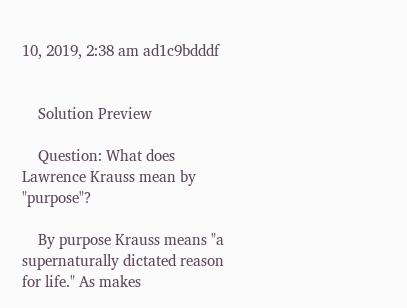10, 2019, 2:38 am ad1c9bdddf


    Solution Preview

    Question: What does Lawrence Krauss mean by "purpose"?

    By purpose Krauss means "a supernaturally dictated reason for life." As makes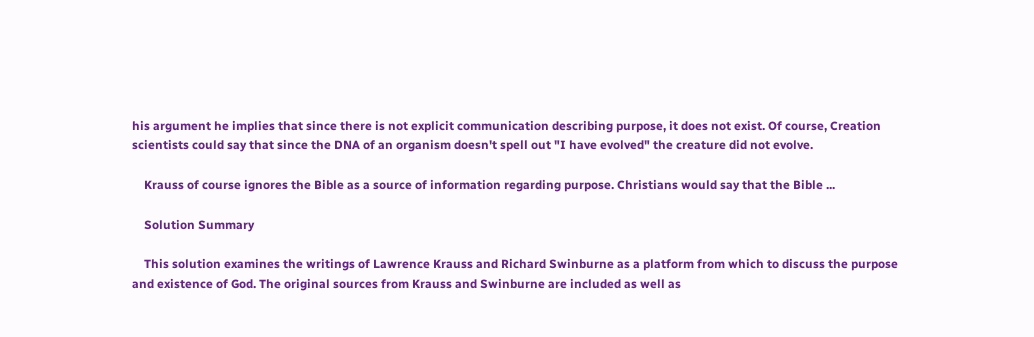his argument he implies that since there is not explicit communication describing purpose, it does not exist. Of course, Creation scientists could say that since the DNA of an organism doesn't spell out "I have evolved" the creature did not evolve.

    Krauss of course ignores the Bible as a source of information regarding purpose. Christians would say that the Bible ...

    Solution Summary

    This solution examines the writings of Lawrence Krauss and Richard Swinburne as a platform from which to discuss the purpose and existence of God. The original sources from Krauss and Swinburne are included as well as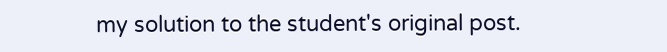my solution to the student's original post.